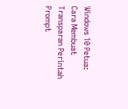Windows 10 Petua: Cara Membuat Transparan Perintah Prompt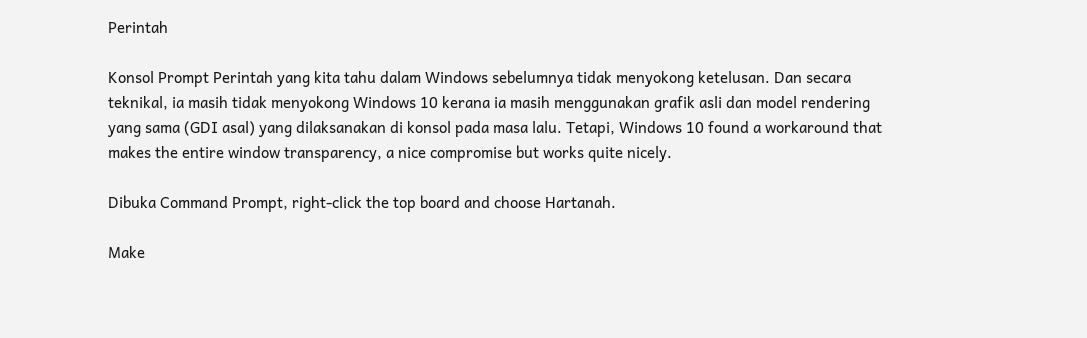Perintah

Konsol Prompt Perintah yang kita tahu dalam Windows sebelumnya tidak menyokong ketelusan. Dan secara teknikal, ia masih tidak menyokong Windows 10 kerana ia masih menggunakan grafik asli dan model rendering yang sama (GDI asal) yang dilaksanakan di konsol pada masa lalu. Tetapi, Windows 10 found a workaround that makes the entire window transparency, a nice compromise but works quite nicely.

Dibuka Command Prompt, right-click the top board and choose Hartanah.

Make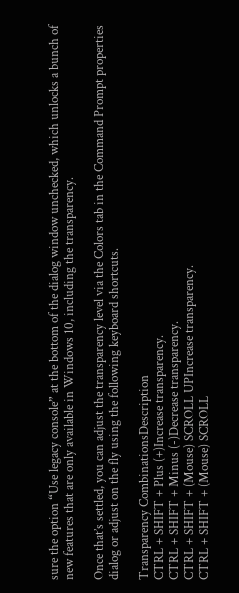sure the option “Use legacy console” at the bottom of the dialog window unchecked, which unlocks a bunch of new features that are only available in Windows 10, including the transparency.

Once that’s settled, you can adjust the transparency level via the Colors tab in the Command Prompt properties dialog or adjust on the fly using the following keyboard shortcuts.

Transparency CombinationsDescription
CTRL + SHIFT + Plus (+)Increase transparency.
CTRL + SHIFT + Minus (-)Decrease transparency.
CTRL + SHIFT + (Mouse) SCROLL UPIncrease transparency.
CTRL + SHIFT + (Mouse) SCROLL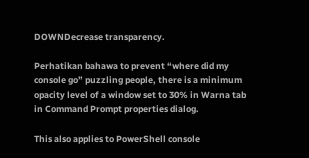DOWNDecrease transparency.

Perhatikan bahawa to prevent “where did my console go” puzzling people, there is a minimum opacity level of a window set to 30% in Warna tab in Command Prompt properties dialog.

This also applies to PowerShell console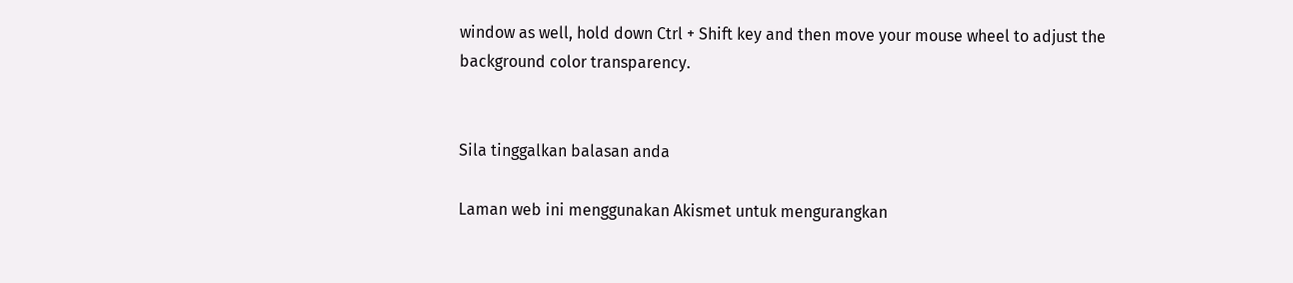window as well, hold down Ctrl + Shift key and then move your mouse wheel to adjust the background color transparency.


Sila tinggalkan balasan anda

Laman web ini menggunakan Akismet untuk mengurangkan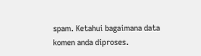spam. Ketahui bagaimana data komen anda diproses.